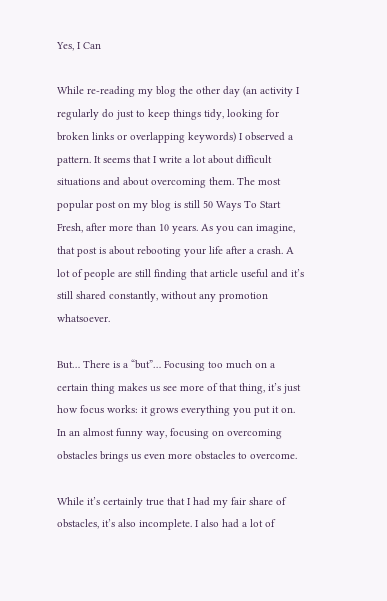Yes, I Can

While re-reading my blog the other day (an activity I regularly do just to keep things tidy, looking for broken links or overlapping keywords) I observed a pattern. It seems that I write a lot about difficult situations and about overcoming them. The most popular post on my blog is still 50 Ways To Start Fresh, after more than 10 years. As you can imagine, that post is about rebooting your life after a crash. A lot of people are still finding that article useful and it’s still shared constantly, without any promotion whatsoever.

But… There is a “but”… Focusing too much on a certain thing makes us see more of that thing, it’s just how focus works: it grows everything you put it on. In an almost funny way, focusing on overcoming obstacles brings us even more obstacles to overcome.

While it’s certainly true that I had my fair share of obstacles, it’s also incomplete. I also had a lot of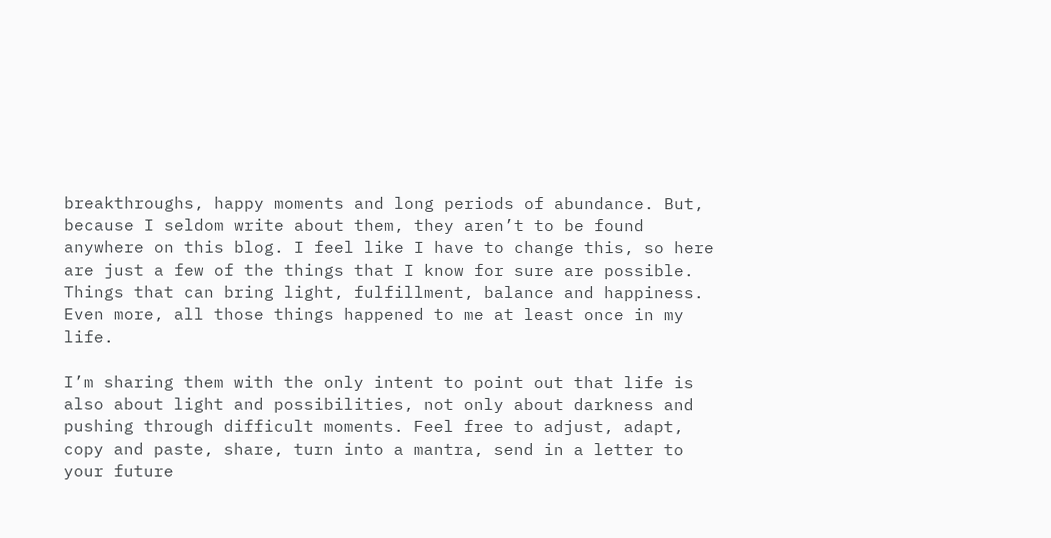breakthroughs, happy moments and long periods of abundance. But, because I seldom write about them, they aren’t to be found anywhere on this blog. I feel like I have to change this, so here are just a few of the things that I know for sure are possible. Things that can bring light, fulfillment, balance and happiness. Even more, all those things happened to me at least once in my life.

I’m sharing them with the only intent to point out that life is also about light and possibilities, not only about darkness and pushing through difficult moments. Feel free to adjust, adapt, copy and paste, share, turn into a mantra, send in a letter to your future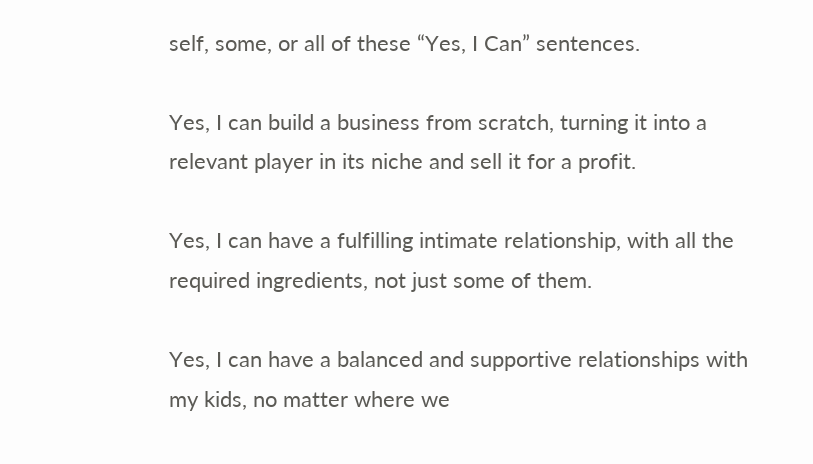self, some, or all of these “Yes, I Can” sentences.

Yes, I can build a business from scratch, turning it into a relevant player in its niche and sell it for a profit.

Yes, I can have a fulfilling intimate relationship, with all the required ingredients, not just some of them.

Yes, I can have a balanced and supportive relationships with my kids, no matter where we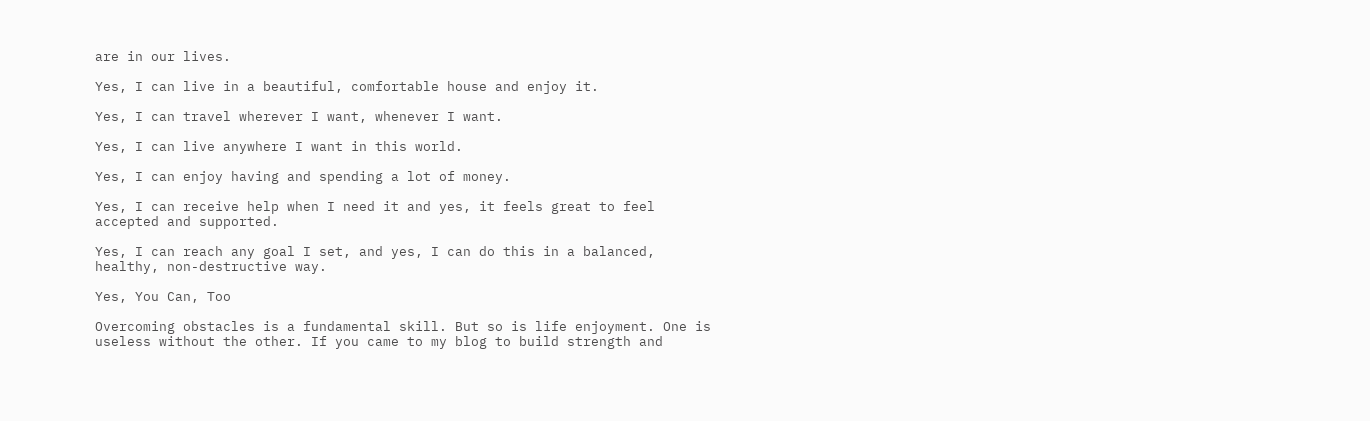are in our lives.

Yes, I can live in a beautiful, comfortable house and enjoy it.

Yes, I can travel wherever I want, whenever I want.

Yes, I can live anywhere I want in this world.

Yes, I can enjoy having and spending a lot of money.

Yes, I can receive help when I need it and yes, it feels great to feel accepted and supported.

Yes, I can reach any goal I set, and yes, I can do this in a balanced, healthy, non-destructive way.

Yes, You Can, Too

Overcoming obstacles is a fundamental skill. But so is life enjoyment. One is useless without the other. If you came to my blog to build strength and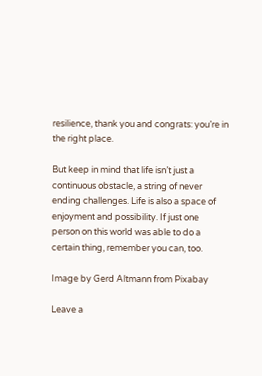resilience, thank you and congrats: you’re in the right place.

But keep in mind that life isn’t just a continuous obstacle, a string of never ending challenges. Life is also a space of enjoyment and possibility. If just one person on this world was able to do a certain thing, remember you can, too.

Image by Gerd Altmann from Pixabay

Leave a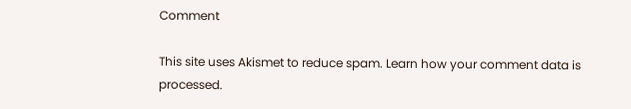Comment

This site uses Akismet to reduce spam. Learn how your comment data is processed.